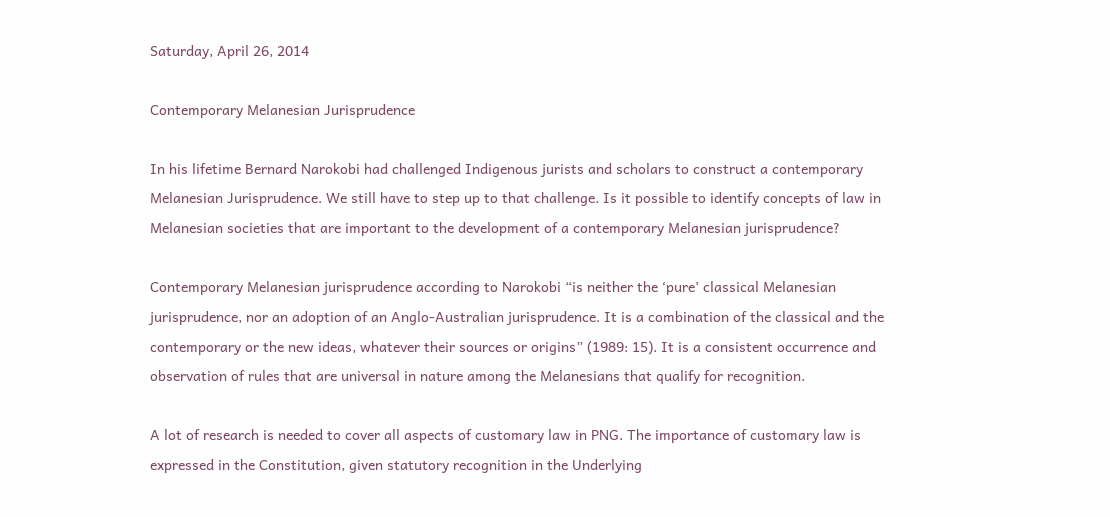Saturday, April 26, 2014

Contemporary Melanesian Jurisprudence

In his lifetime Bernard Narokobi had challenged Indigenous jurists and scholars to construct a contemporary Melanesian Jurisprudence. We still have to step up to that challenge. Is it possible to identify concepts of law in Melanesian societies that are important to the development of a contemporary Melanesian jurisprudence?

Contemporary Melanesian jurisprudence according to Narokobi “is neither the ‘pure’ classical Melanesian jurisprudence, nor an adoption of an Anglo-Australian jurisprudence. It is a combination of the classical and the contemporary or the new ideas, whatever their sources or origins” (1989: 15). It is a consistent occurrence and observation of rules that are universal in nature among the Melanesians that qualify for recognition.

A lot of research is needed to cover all aspects of customary law in PNG. The importance of customary law is expressed in the Constitution, given statutory recognition in the Underlying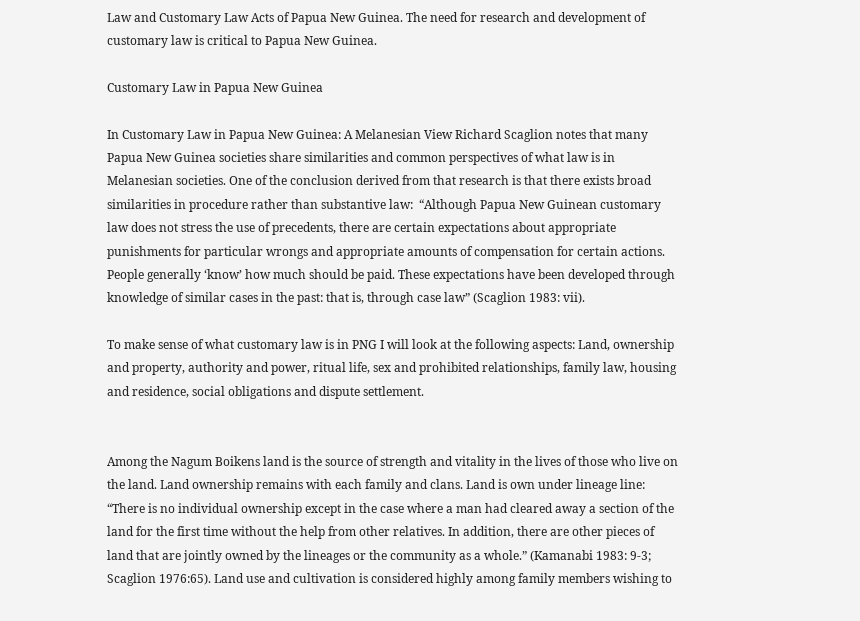Law and Customary Law Acts of Papua New Guinea. The need for research and development of customary law is critical to Papua New Guinea.

Customary Law in Papua New Guinea

In Customary Law in Papua New Guinea: A Melanesian View Richard Scaglion notes that many Papua New Guinea societies share similarities and common perspectives of what law is in Melanesian societies. One of the conclusion derived from that research is that there exists broad similarities in procedure rather than substantive law:  “Although Papua New Guinean customary law does not stress the use of precedents, there are certain expectations about appropriate punishments for particular wrongs and appropriate amounts of compensation for certain actions. People generally ‘know’ how much should be paid. These expectations have been developed through knowledge of similar cases in the past: that is, through case law” (Scaglion 1983: vii).

To make sense of what customary law is in PNG I will look at the following aspects: Land, ownership and property, authority and power, ritual life, sex and prohibited relationships, family law, housing and residence, social obligations and dispute settlement.


Among the Nagum Boikens land is the source of strength and vitality in the lives of those who live on the land. Land ownership remains with each family and clans. Land is own under lineage line: “There is no individual ownership except in the case where a man had cleared away a section of the land for the first time without the help from other relatives. In addition, there are other pieces of land that are jointly owned by the lineages or the community as a whole.” (Kamanabi 1983: 9-3; Scaglion 1976:65). Land use and cultivation is considered highly among family members wishing to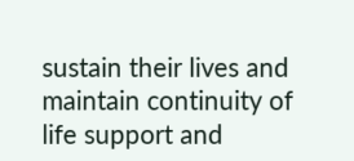sustain their lives and maintain continuity of life support and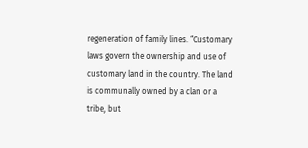regeneration of family lines. “Customary laws govern the ownership and use of customary land in the country. The land is communally owned by a clan or a tribe, but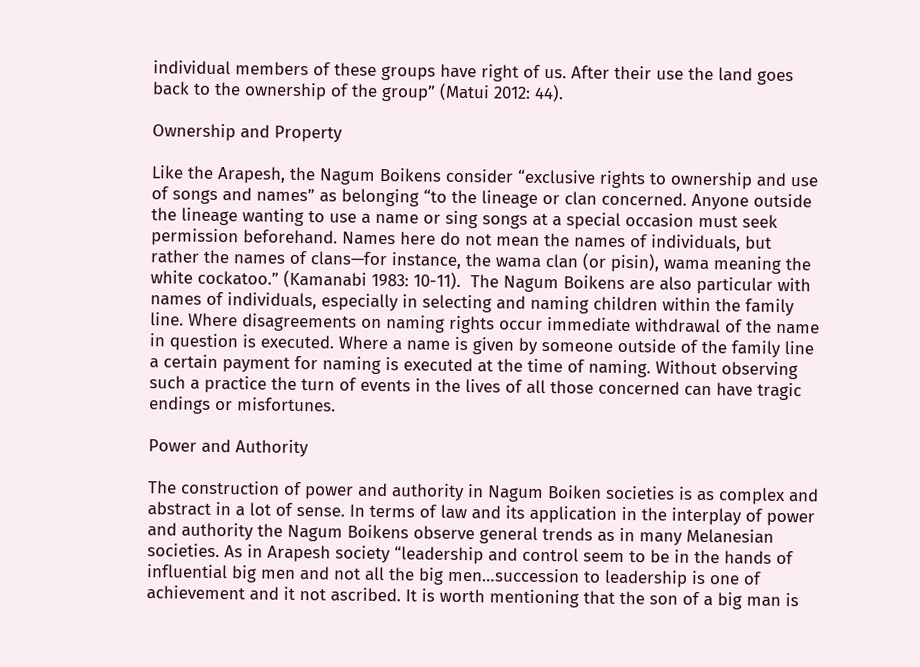individual members of these groups have right of us. After their use the land goes back to the ownership of the group” (Matui 2012: 44).

Ownership and Property

Like the Arapesh, the Nagum Boikens consider “exclusive rights to ownership and use of songs and names” as belonging “to the lineage or clan concerned. Anyone outside the lineage wanting to use a name or sing songs at a special occasion must seek permission beforehand. Names here do not mean the names of individuals, but rather the names of clans—for instance, the wama clan (or pisin), wama meaning the white cockatoo.” (Kamanabi 1983: 10-11).  The Nagum Boikens are also particular with names of individuals, especially in selecting and naming children within the family line. Where disagreements on naming rights occur immediate withdrawal of the name in question is executed. Where a name is given by someone outside of the family line a certain payment for naming is executed at the time of naming. Without observing such a practice the turn of events in the lives of all those concerned can have tragic endings or misfortunes.

Power and Authority

The construction of power and authority in Nagum Boiken societies is as complex and abstract in a lot of sense. In terms of law and its application in the interplay of power and authority the Nagum Boikens observe general trends as in many Melanesian societies. As in Arapesh society “leadership and control seem to be in the hands of influential big men and not all the big men…succession to leadership is one of achievement and it not ascribed. It is worth mentioning that the son of a big man is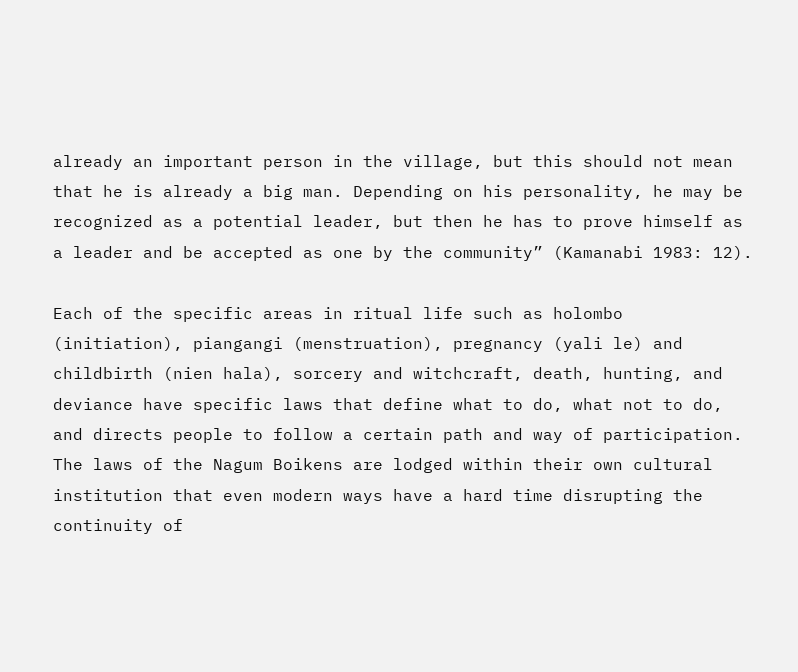already an important person in the village, but this should not mean that he is already a big man. Depending on his personality, he may be recognized as a potential leader, but then he has to prove himself as a leader and be accepted as one by the community” (Kamanabi 1983: 12).

Each of the specific areas in ritual life such as holombo (initiation), piangangi (menstruation), pregnancy (yali le) and childbirth (nien hala), sorcery and witchcraft, death, hunting, and deviance have specific laws that define what to do, what not to do, and directs people to follow a certain path and way of participation. The laws of the Nagum Boikens are lodged within their own cultural institution that even modern ways have a hard time disrupting the continuity of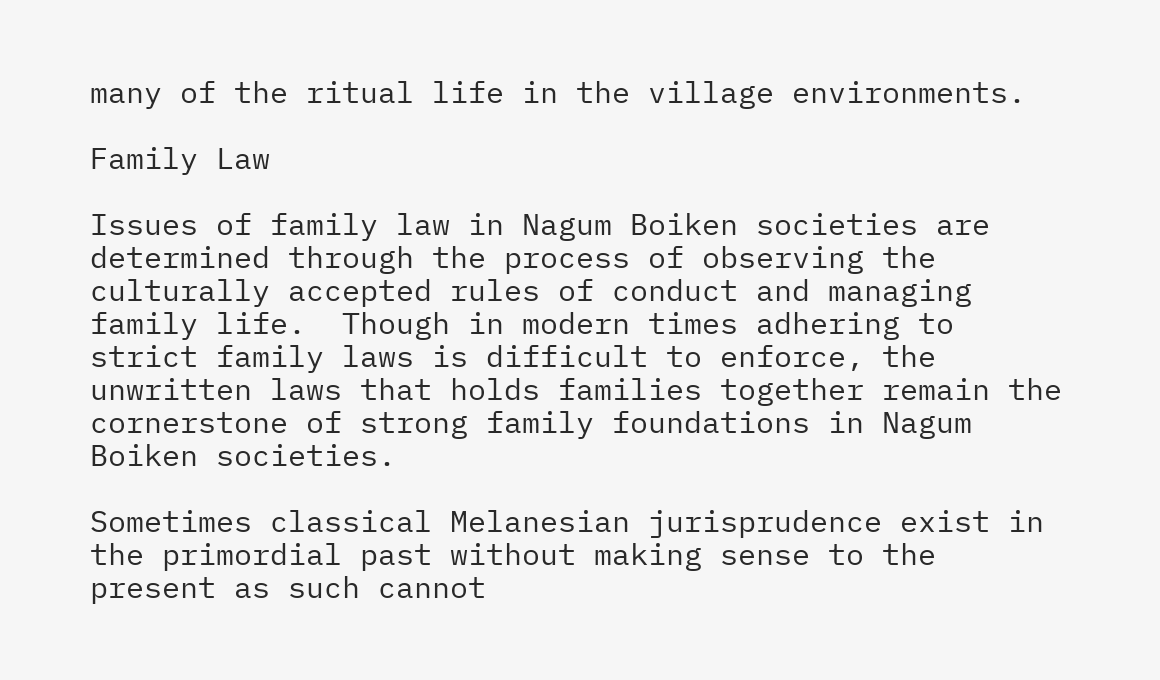many of the ritual life in the village environments.

Family Law

Issues of family law in Nagum Boiken societies are determined through the process of observing the culturally accepted rules of conduct and managing family life.  Though in modern times adhering to strict family laws is difficult to enforce, the unwritten laws that holds families together remain the cornerstone of strong family foundations in Nagum Boiken societies.

Sometimes classical Melanesian jurisprudence exist in the primordial past without making sense to the present as such cannot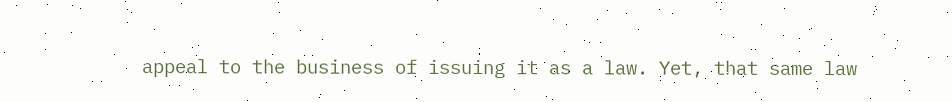appeal to the business of issuing it as a law. Yet, that same law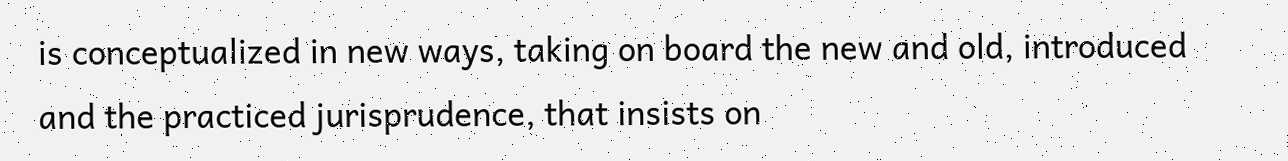is conceptualized in new ways, taking on board the new and old, introduced and the practiced jurisprudence, that insists on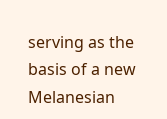serving as the basis of a new Melanesian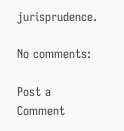jurisprudence.

No comments:

Post a Comment